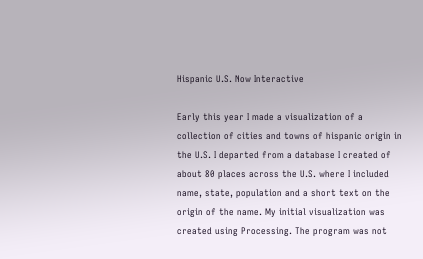Hispanic U.S. Now Interactive

Early this year I made a visualization of a collection of cities and towns of hispanic origin in the U.S. I departed from a database I created of about 80 places across the U.S. where I included name, state, population and a short text on the origin of the name. My initial visualization was created using Processing. The program was not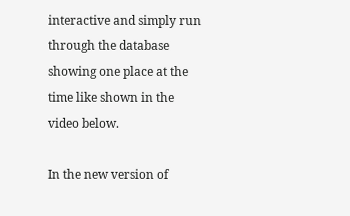interactive and simply run through the database showing one place at the time like shown in the video below.

In the new version of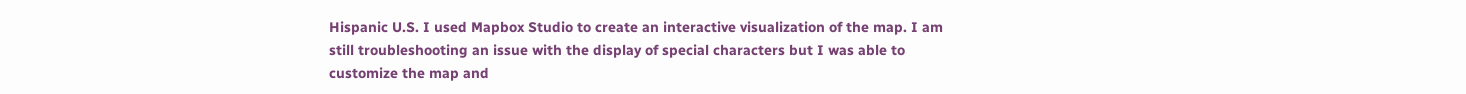Hispanic U.S. I used Mapbox Studio to create an interactive visualization of the map. I am still troubleshooting an issue with the display of special characters but I was able to customize the map and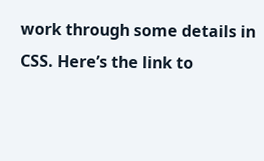work through some details in CSS. Here’s the link to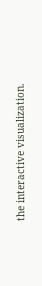the interactive visualization.